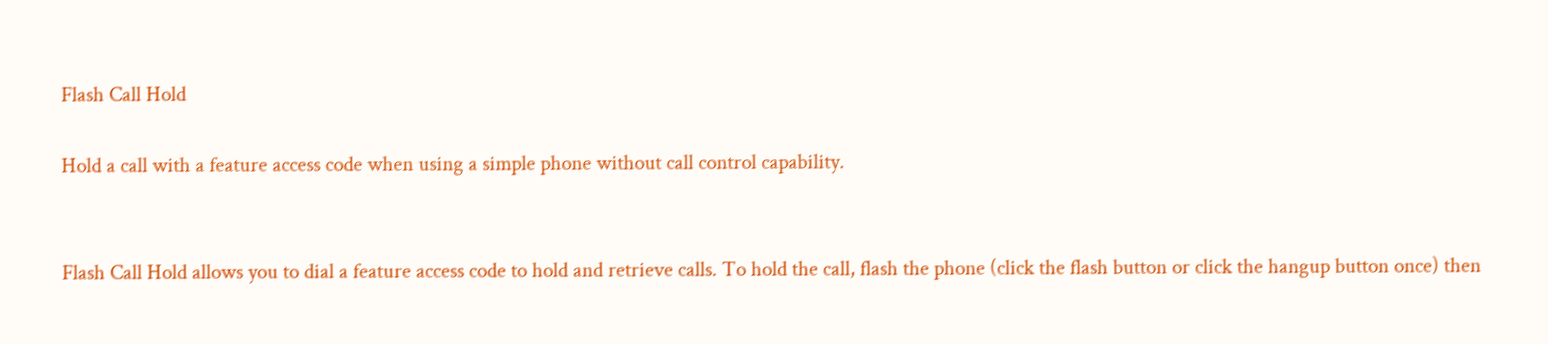Flash Call Hold

Hold a call with a feature access code when using a simple phone without call control capability.


Flash Call Hold allows you to dial a feature access code to hold and retrieve calls. To hold the call, flash the phone (click the flash button or click the hangup button once) then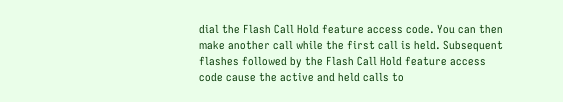dial the Flash Call Hold feature access code. You can then make another call while the first call is held. Subsequent flashes followed by the Flash Call Hold feature access code cause the active and held calls to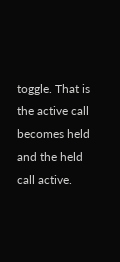toggle. That is the active call becomes held and the held call active.